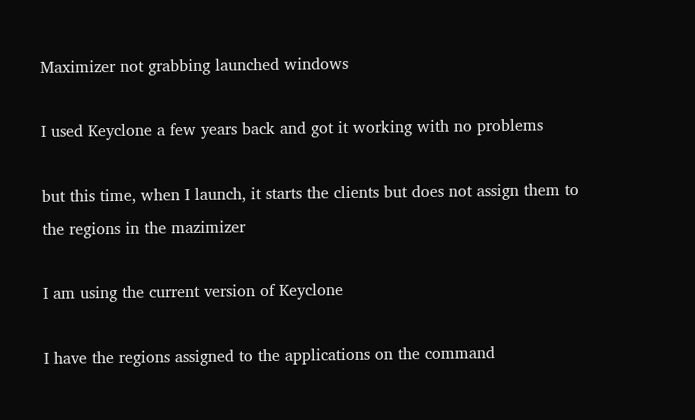Maximizer not grabbing launched windows

I used Keyclone a few years back and got it working with no problems

but this time, when I launch, it starts the clients but does not assign them to the regions in the mazimizer

I am using the current version of Keyclone

I have the regions assigned to the applications on the command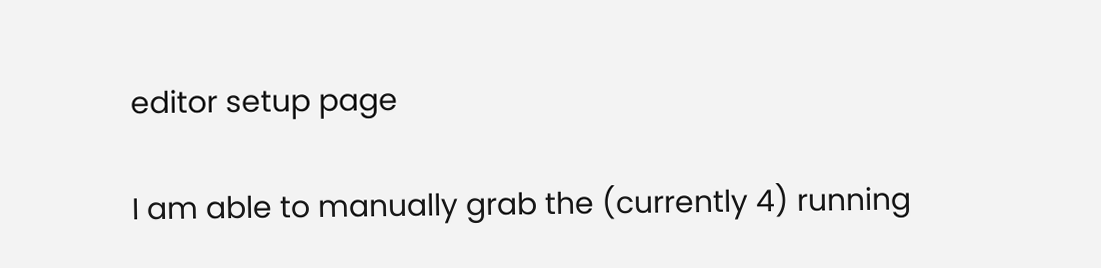editor setup page

I am able to manually grab the (currently 4) running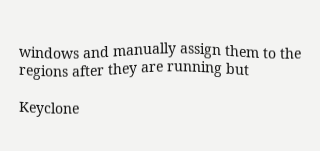windows and manually assign them to the regions after they are running but

Keyclone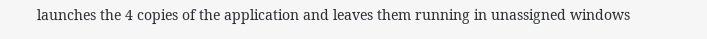launches the 4 copies of the application and leaves them running in unassigned windows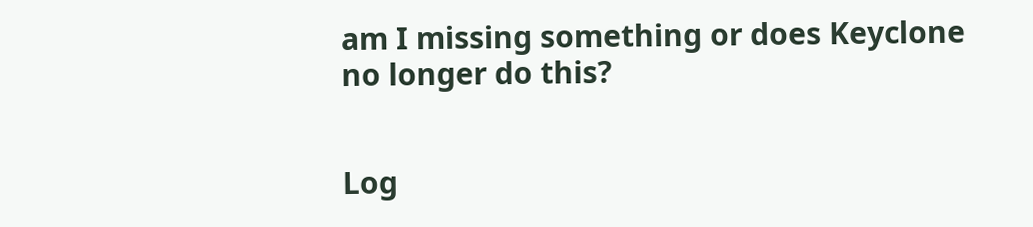am I missing something or does Keyclone no longer do this?


Log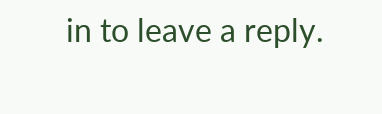in to leave a reply.